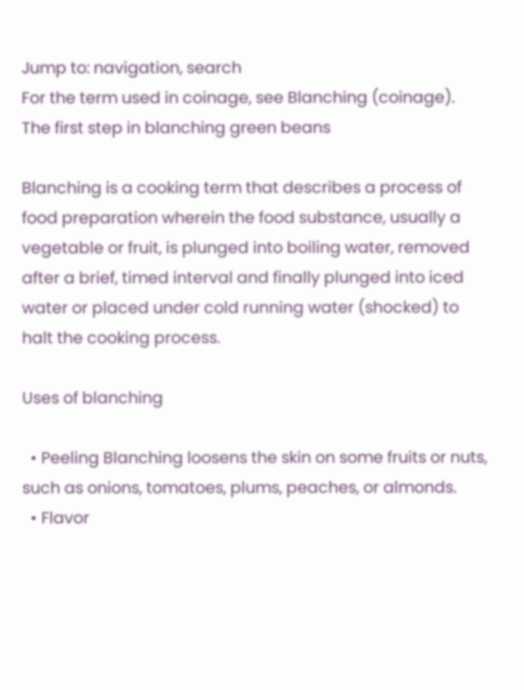Jump to: navigation, search
For the term used in coinage, see Blanching (coinage).
The first step in blanching green beans

Blanching is a cooking term that describes a process of food preparation wherein the food substance, usually a vegetable or fruit, is plunged into boiling water, removed after a brief, timed interval and finally plunged into iced water or placed under cold running water (shocked) to halt the cooking process.

Uses of blanching

  • Peeling Blanching loosens the skin on some fruits or nuts, such as onions, tomatoes, plums, peaches, or almonds.
  • Flavor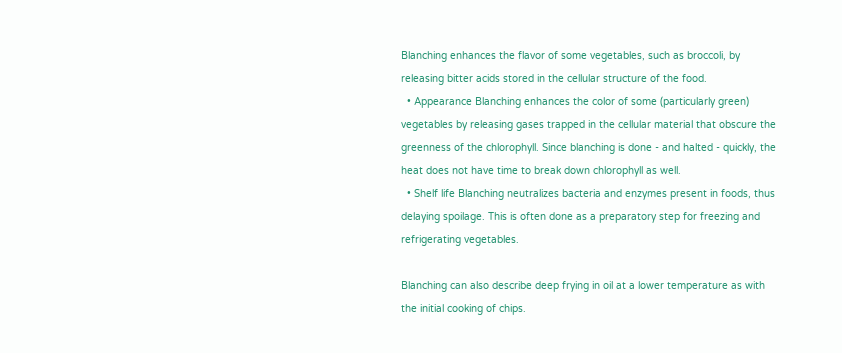Blanching enhances the flavor of some vegetables, such as broccoli, by releasing bitter acids stored in the cellular structure of the food.
  • Appearance Blanching enhances the color of some (particularly green) vegetables by releasing gases trapped in the cellular material that obscure the greenness of the chlorophyll. Since blanching is done - and halted - quickly, the heat does not have time to break down chlorophyll as well.
  • Shelf life Blanching neutralizes bacteria and enzymes present in foods, thus delaying spoilage. This is often done as a preparatory step for freezing and refrigerating vegetables.

Blanching can also describe deep frying in oil at a lower temperature as with the initial cooking of chips.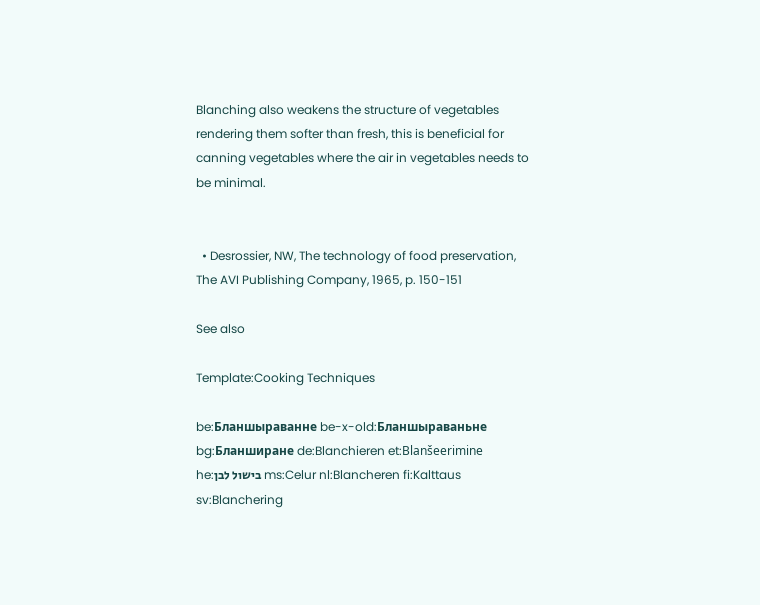Blanching also weakens the structure of vegetables rendering them softer than fresh, this is beneficial for canning vegetables where the air in vegetables needs to be minimal.


  • Desrossier, NW, The technology of food preservation, The AVI Publishing Company, 1965, p. 150-151

See also

Template:Cooking Techniques

be:Бланшыраванне be-x-old:Бланшыраваньне bg:Бланширане de:Blanchieren et:Blanšeerimine he:בישול לבן ms:Celur nl:Blancheren fi:Kalttaus sv:Blanchering